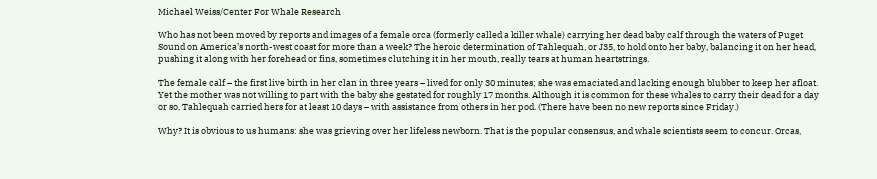Michael Weiss/Center For Whale Research

Who has not been moved by reports and images of a female orca (formerly called a killer whale) carrying her dead baby calf through the waters of Puget Sound on America’s north-west coast for more than a week? The heroic determination of Tahlequah, or J35, to hold onto her baby, balancing it on her head, pushing it along with her forehead or fins, sometimes clutching it in her mouth, really tears at human heartstrings.

The female calf – the first live birth in her clan in three years – lived for only 30 minutes; she was emaciated and lacking enough blubber to keep her afloat. Yet the mother was not willing to part with the baby she gestated for roughly 17 months. Although it is common for these whales to carry their dead for a day or so, Tahlequah carried hers for at least 10 days – with assistance from others in her pod. (There have been no new reports since Friday.)

Why? It is obvious to us humans: she was grieving over her lifeless newborn. That is the popular consensus, and whale scientists seem to concur. Orcas,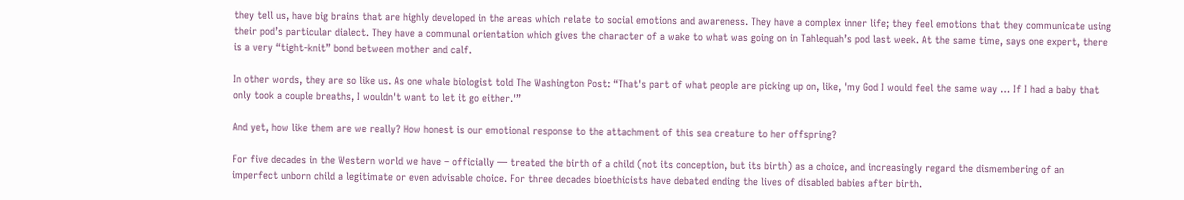they tell us, have big brains that are highly developed in the areas which relate to social emotions and awareness. They have a complex inner life; they feel emotions that they communicate using their pod’s particular dialect. They have a communal orientation which gives the character of a wake to what was going on in Tahlequah’s pod last week. At the same time, says one expert, there is a very “tight-knit” bond between mother and calf.

In other words, they are so like us. As one whale biologist told The Washington Post: “That's part of what people are picking up on, like, 'my God I would feel the same way … If I had a baby that only took a couple breaths, I wouldn't want to let it go either.'”

And yet, how like them are we really? How honest is our emotional response to the attachment of this sea creature to her offspring?

For five decades in the Western world we have – officially — treated the birth of a child (not its conception, but its birth) as a choice, and increasingly regard the dismembering of an imperfect unborn child a legitimate or even advisable choice. For three decades bioethicists have debated ending the lives of disabled babies after birth.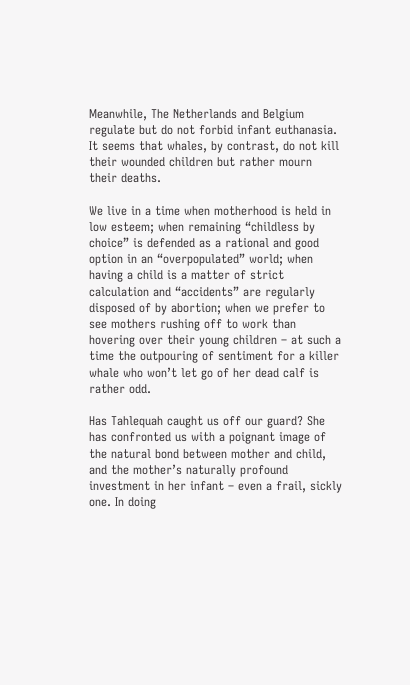Meanwhile, The Netherlands and Belgium regulate but do not forbid infant euthanasia. It seems that whales, by contrast, do not kill their wounded children but rather mourn their deaths.

We live in a time when motherhood is held in low esteem; when remaining “childless by choice” is defended as a rational and good option in an “overpopulated” world; when having a child is a matter of strict calculation and “accidents” are regularly disposed of by abortion; when we prefer to see mothers rushing off to work than hovering over their young children – at such a time the outpouring of sentiment for a killer whale who won’t let go of her dead calf is rather odd.

Has Tahlequah caught us off our guard? She has confronted us with a poignant image of the natural bond between mother and child, and the mother’s naturally profound investment in her infant – even a frail, sickly one. In doing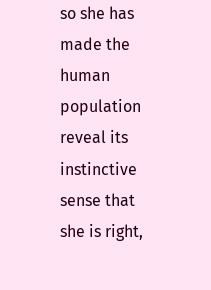so she has made the human population reveal its instinctive sense that she is right,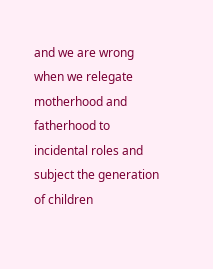and we are wrong when we relegate motherhood and fatherhood to incidental roles and subject the generation of children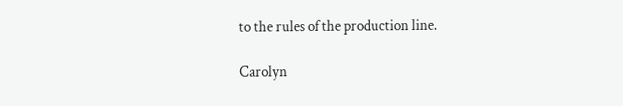to the rules of the production line.

Carolyn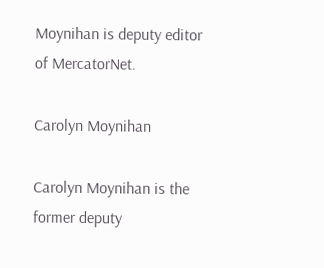Moynihan is deputy editor of MercatorNet.

Carolyn Moynihan

Carolyn Moynihan is the former deputy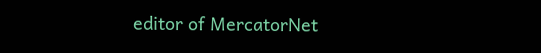editor of MercatorNet